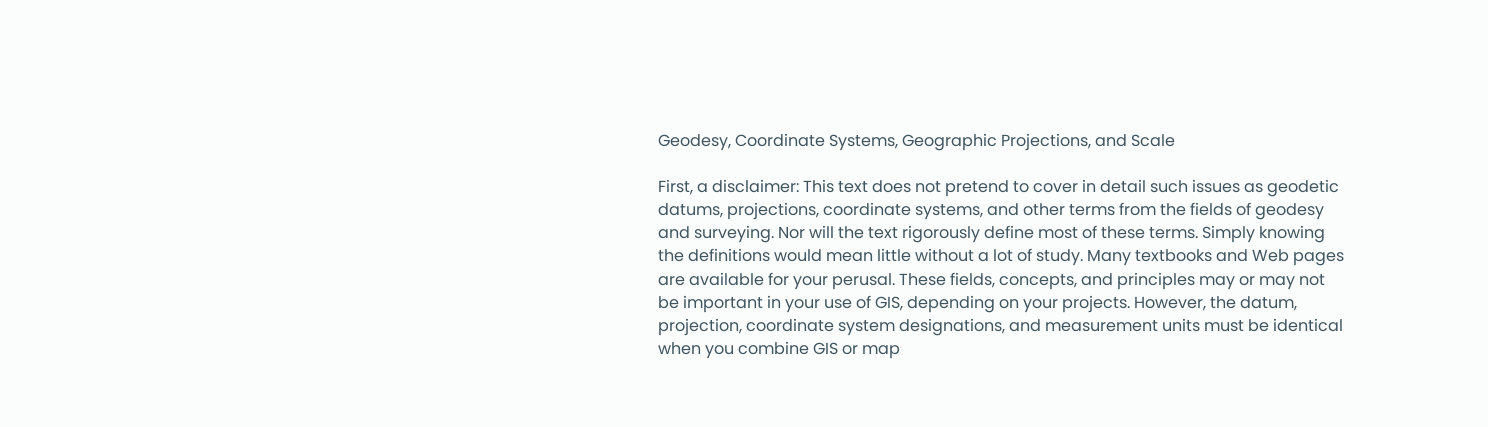Geodesy, Coordinate Systems, Geographic Projections, and Scale

First, a disclaimer: This text does not pretend to cover in detail such issues as geodetic datums, projections, coordinate systems, and other terms from the fields of geodesy and surveying. Nor will the text rigorously define most of these terms. Simply knowing the definitions would mean little without a lot of study. Many textbooks and Web pages are available for your perusal. These fields, concepts, and principles may or may not be important in your use of GIS, depending on your projects. However, the datum, projection, coordinate system designations, and measurement units must be identical when you combine GIS or map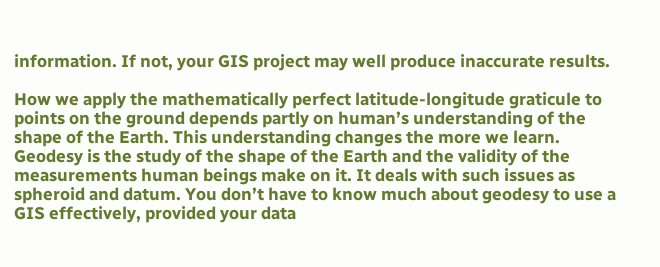information. If not, your GIS project may well produce inaccurate results.

How we apply the mathematically perfect latitude-longitude graticule to points on the ground depends partly on human’s understanding of the shape of the Earth. This understanding changes the more we learn. Geodesy is the study of the shape of the Earth and the validity of the measurements human beings make on it. It deals with such issues as spheroid and datum. You don’t have to know much about geodesy to use a GIS effectively, provided your data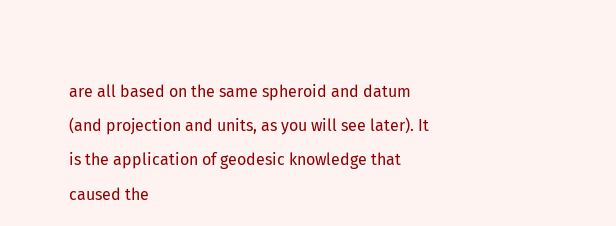are all based on the same spheroid and datum (and projection and units, as you will see later). It is the application of geodesic knowledge that caused the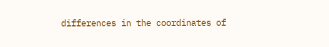differences in the coordinates of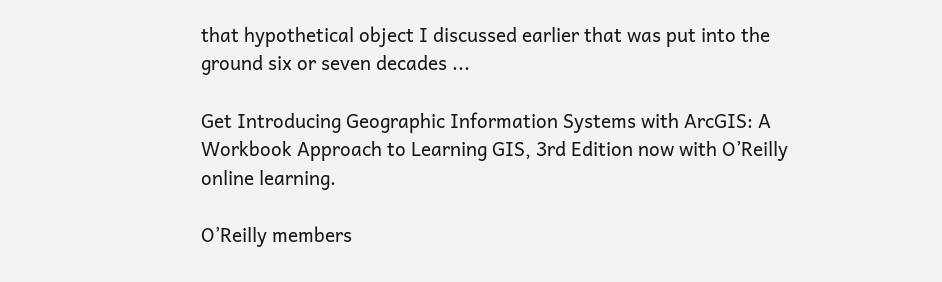that hypothetical object I discussed earlier that was put into the ground six or seven decades ...

Get Introducing Geographic Information Systems with ArcGIS: A Workbook Approach to Learning GIS, 3rd Edition now with O’Reilly online learning.

O’Reilly members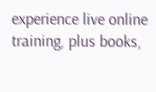experience live online training, plus books,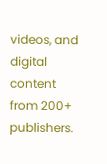videos, and digital content from 200+ publishers.